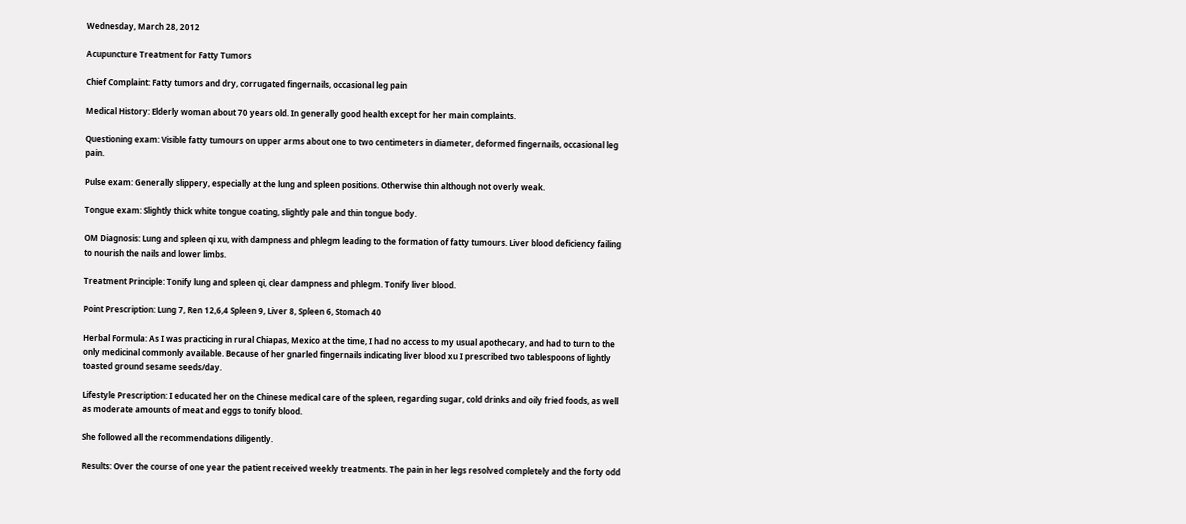Wednesday, March 28, 2012

Acupuncture Treatment for Fatty Tumors

Chief Complaint: Fatty tumors and dry, corrugated fingernails, occasional leg pain

Medical History: Elderly woman about 70 years old. In generally good health except for her main complaints.

Questioning exam: Visible fatty tumours on upper arms about one to two centimeters in diameter, deformed fingernails, occasional leg pain.

Pulse exam: Generally slippery, especially at the lung and spleen positions. Otherwise thin although not overly weak.

Tongue exam: Slightly thick white tongue coating, slightly pale and thin tongue body.

OM Diagnosis: Lung and spleen qi xu, with dampness and phlegm leading to the formation of fatty tumours. Liver blood deficiency failing to nourish the nails and lower limbs.

Treatment Principle: Tonify lung and spleen qi, clear dampness and phlegm. Tonify liver blood.

Point Prescription: Lung 7, Ren 12,6,4 Spleen 9, Liver 8, Spleen 6, Stomach 40

Herbal Formula: As I was practicing in rural Chiapas, Mexico at the time, I had no access to my usual apothecary, and had to turn to the only medicinal commonly available. Because of her gnarled fingernails indicating liver blood xu I prescribed two tablespoons of lightly toasted ground sesame seeds/day.

Lifestyle Prescription: I educated her on the Chinese medical care of the spleen, regarding sugar, cold drinks and oily fried foods, as well as moderate amounts of meat and eggs to tonify blood.

She followed all the recommendations diligently.

Results: Over the course of one year the patient received weekly treatments. The pain in her legs resolved completely and the forty odd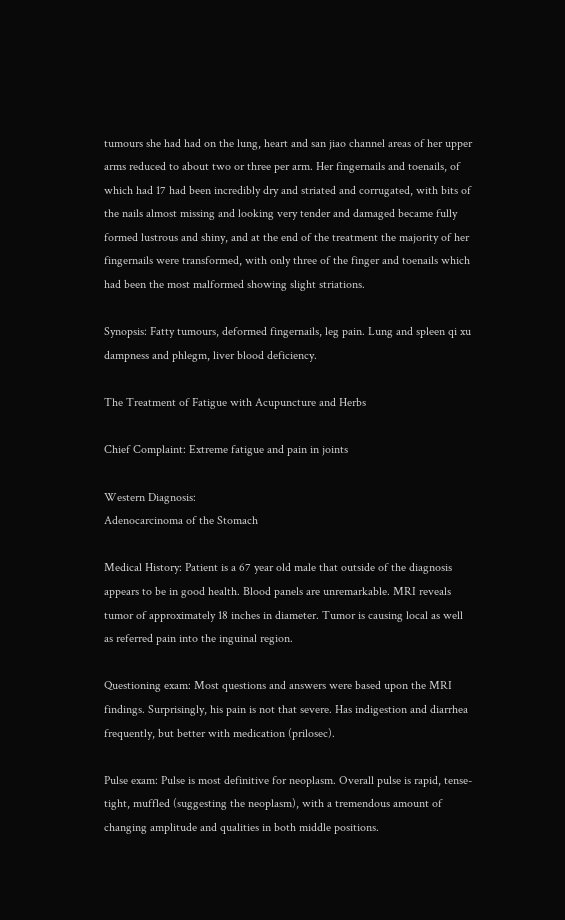tumours she had had on the lung, heart and san jiao channel areas of her upper arms reduced to about two or three per arm. Her fingernails and toenails, of which had 17 had been incredibly dry and striated and corrugated, with bits of the nails almost missing and looking very tender and damaged became fully formed lustrous and shiny, and at the end of the treatment the majority of her fingernails were transformed, with only three of the finger and toenails which had been the most malformed showing slight striations.

Synopsis: Fatty tumours, deformed fingernails, leg pain. Lung and spleen qi xu dampness and phlegm, liver blood deficiency.

The Treatment of Fatigue with Acupuncture and Herbs

Chief Complaint: Extreme fatigue and pain in joints

Western Diagnosis:
Adenocarcinoma of the Stomach

Medical History: Patient is a 67 year old male that outside of the diagnosis appears to be in good health. Blood panels are unremarkable. MRI reveals tumor of approximately 18 inches in diameter. Tumor is causing local as well as referred pain into the inguinal region.

Questioning exam: Most questions and answers were based upon the MRI findings. Surprisingly, his pain is not that severe. Has indigestion and diarrhea frequently, but better with medication (prilosec).

Pulse exam: Pulse is most definitive for neoplasm. Overall pulse is rapid, tense-tight, muffled (suggesting the neoplasm), with a tremendous amount of changing amplitude and qualities in both middle positions.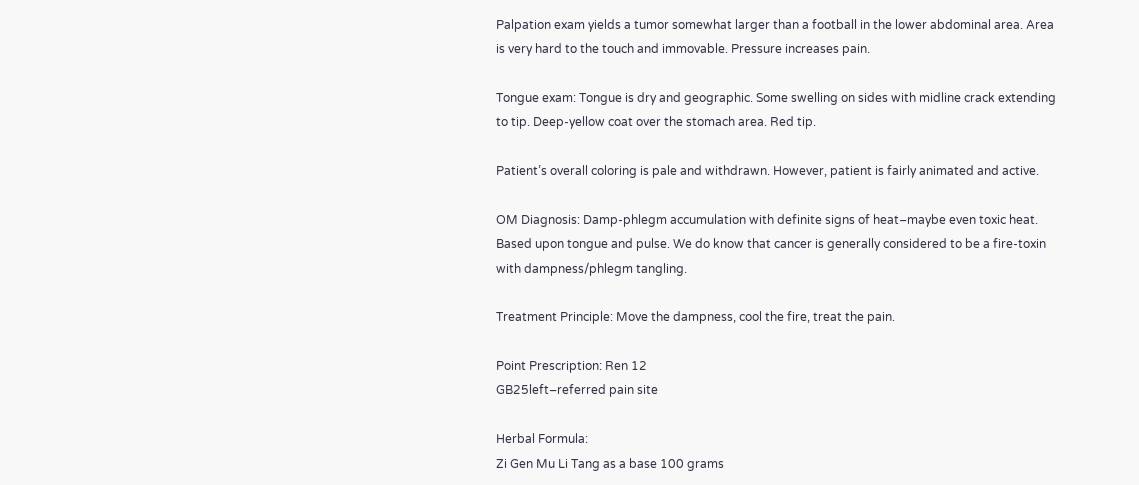Palpation exam yields a tumor somewhat larger than a football in the lower abdominal area. Area is very hard to the touch and immovable. Pressure increases pain.

Tongue exam: Tongue is dry and geographic. Some swelling on sides with midline crack extending to tip. Deep-yellow coat over the stomach area. Red tip.

Patient’s overall coloring is pale and withdrawn. However, patient is fairly animated and active.

OM Diagnosis: Damp-phlegm accumulation with definite signs of heat–maybe even toxic heat. Based upon tongue and pulse. We do know that cancer is generally considered to be a fire-toxin with dampness/phlegm tangling.

Treatment Principle: Move the dampness, cool the fire, treat the pain.

Point Prescription: Ren 12
GB25left–referred pain site

Herbal Formula:
Zi Gen Mu Li Tang as a base 100 grams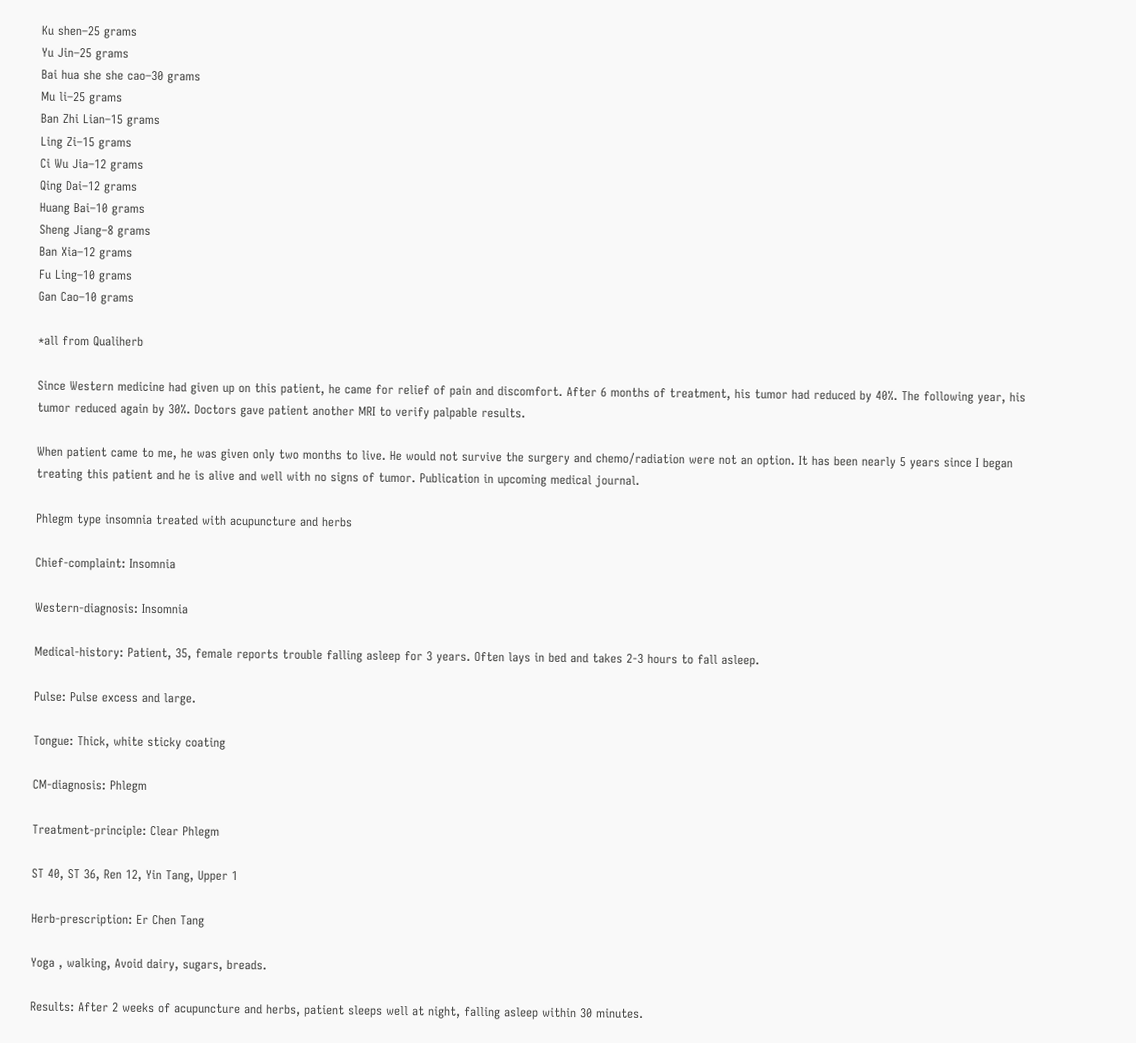Ku shen–25 grams
Yu Jin–25 grams
Bai hua she she cao–30 grams
Mu li–25 grams
Ban Zhi Lian–15 grams
Ling Zi–15 grams
Ci Wu Jia–12 grams
Qing Dai–12 grams
Huang Bai–10 grams
Sheng Jiang–8 grams
Ban Xia–12 grams
Fu Ling–10 grams
Gan Cao–10 grams

*all from Qualiherb

Since Western medicine had given up on this patient, he came for relief of pain and discomfort. After 6 months of treatment, his tumor had reduced by 40%. The following year, his tumor reduced again by 30%. Doctors gave patient another MRI to verify palpable results.

When patient came to me, he was given only two months to live. He would not survive the surgery and chemo/radiation were not an option. It has been nearly 5 years since I began treating this patient and he is alive and well with no signs of tumor. Publication in upcoming medical journal.

Phlegm type insomnia treated with acupuncture and herbs

Chief-complaint: Insomnia

Western-diagnosis: Insomnia

Medical-history: Patient, 35, female reports trouble falling asleep for 3 years. Often lays in bed and takes 2-3 hours to fall asleep.

Pulse: Pulse excess and large.

Tongue: Thick, white sticky coating

CM-diagnosis: Phlegm

Treatment-principle: Clear Phlegm

ST 40, ST 36, Ren 12, Yin Tang, Upper 1

Herb-prescription: Er Chen Tang

Yoga , walking, Avoid dairy, sugars, breads.

Results: After 2 weeks of acupuncture and herbs, patient sleeps well at night, falling asleep within 30 minutes.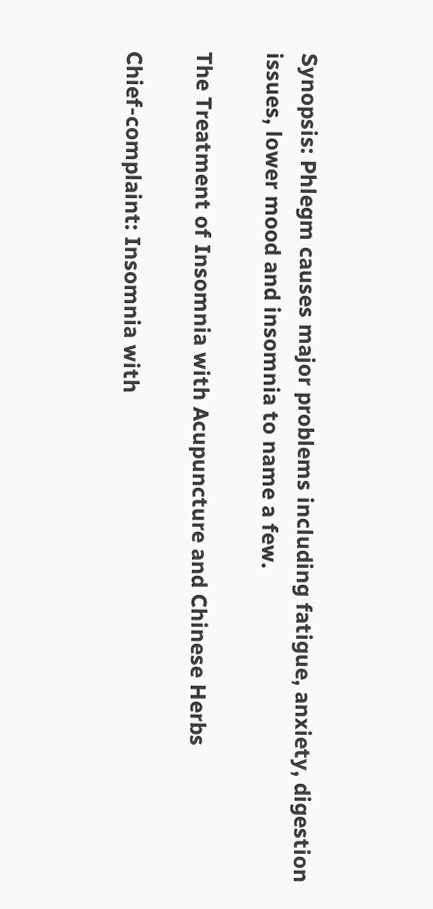Synopsis: Phlegm causes major problems including fatigue, anxiety, digestion issues, lower mood and insomnia to name a few.

The Treatment of Insomnia with Acupuncture and Chinese Herbs

Chief-complaint: Insomnia with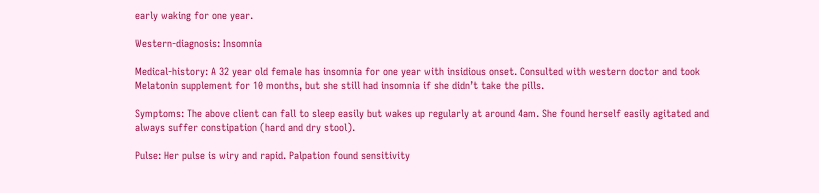early waking for one year.

Western-diagnosis: Insomnia

Medical-history: A 32 year old female has insomnia for one year with insidious onset. Consulted with western doctor and took Melatonin supplement for 10 months, but she still had insomnia if she didn’t take the pills.

Symptoms: The above client can fall to sleep easily but wakes up regularly at around 4am. She found herself easily agitated and always suffer constipation (hard and dry stool).

Pulse: Her pulse is wiry and rapid. Palpation found sensitivity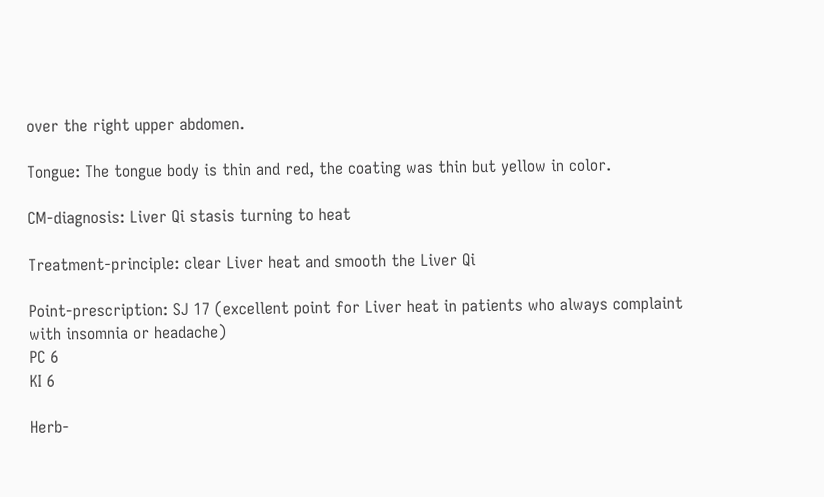over the right upper abdomen.

Tongue: The tongue body is thin and red, the coating was thin but yellow in color.

CM-diagnosis: Liver Qi stasis turning to heat

Treatment-principle: clear Liver heat and smooth the Liver Qi

Point-prescription: SJ 17 (excellent point for Liver heat in patients who always complaint with insomnia or headache)
PC 6
KI 6

Herb-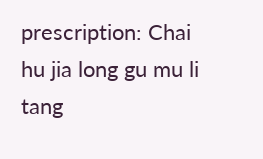prescription: Chai hu jia long gu mu li tang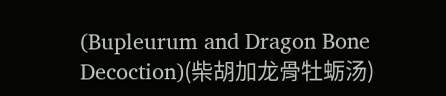(Bupleurum and Dragon Bone Decoction)(柴胡加龙骨牡蛎汤)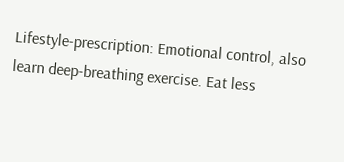Lifestyle-prescription: Emotional control, also learn deep-breathing exercise. Eat less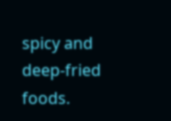spicy and deep-fried foods.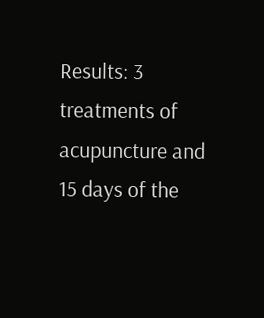Results: 3 treatments of acupuncture and 15 days of the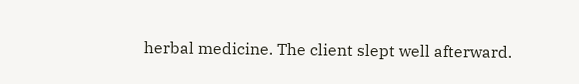herbal medicine. The client slept well afterward.